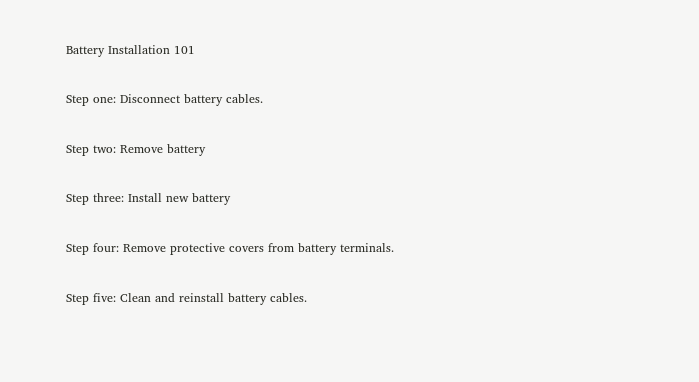Battery Installation 101

Step one: Disconnect battery cables.

Step two: Remove battery

Step three: Install new battery

Step four: Remove protective covers from battery terminals.

Step five: Clean and reinstall battery cables.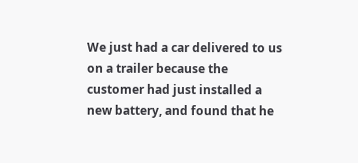We just had a car delivered to us on a trailer because the customer had just installed a new battery, and found that he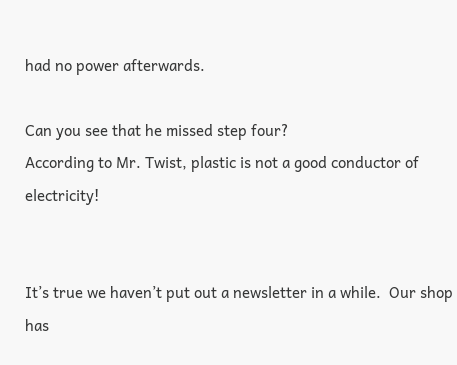had no power afterwards.

Can you see that he missed step four?
According to Mr. Twist, plastic is not a good conductor of electricity!


It’s true we haven’t put out a newsletter in a while.  Our shop has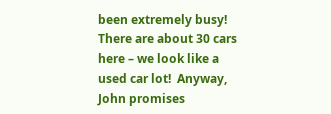been extremely busy!  There are about 30 cars here – we look like a used car lot!  Anyway, John promises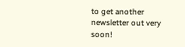to get another newsletter out very soon!